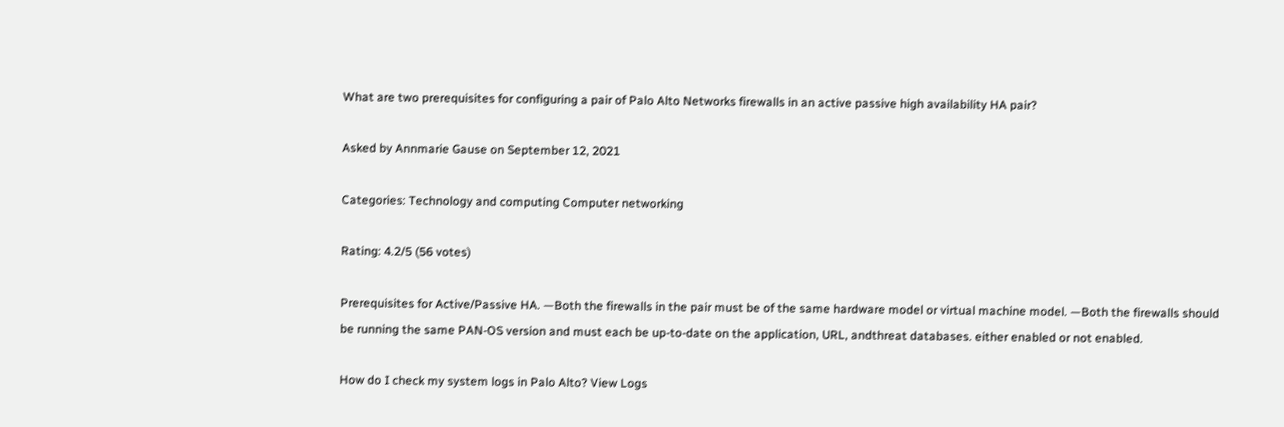What are two prerequisites for configuring a pair of Palo Alto Networks firewalls in an active passive high availability HA pair?

Asked by Annmarie Gause on September 12, 2021

Categories: Technology and computing Computer networking

Rating: 4.2/5 (56 votes)

Prerequisites for Active/Passive HA. —Both the firewalls in the pair must be of the same hardware model or virtual machine model. —Both the firewalls should be running the same PAN-OS version and must each be up-to-date on the application, URL, andthreat databases. either enabled or not enabled.

How do I check my system logs in Palo Alto? View Logs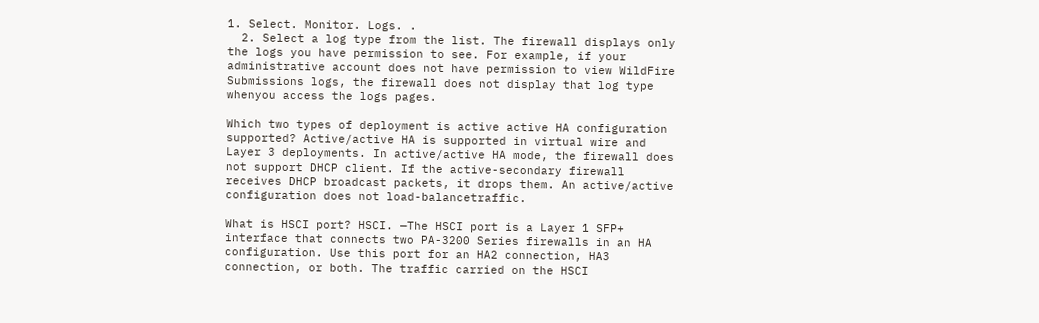1. Select. Monitor. Logs. .
  2. Select a log type from the list. The firewall displays only the logs you have permission to see. For example, if your administrative account does not have permission to view WildFire Submissions logs, the firewall does not display that log type whenyou access the logs pages.

Which two types of deployment is active active HA configuration supported? Active/active HA is supported in virtual wire and Layer 3 deployments. In active/active HA mode, the firewall does not support DHCP client. If the active-secondary firewall receives DHCP broadcast packets, it drops them. An active/active configuration does not load-balancetraffic.

What is HSCI port? HSCI. —The HSCI port is a Layer 1 SFP+ interface that connects two PA-3200 Series firewalls in an HA configuration. Use this port for an HA2 connection, HA3 connection, or both. The traffic carried on the HSCI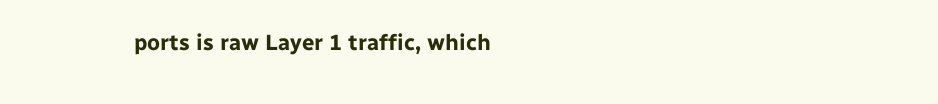ports is raw Layer 1 traffic, which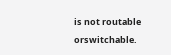is not routable orswitchable.